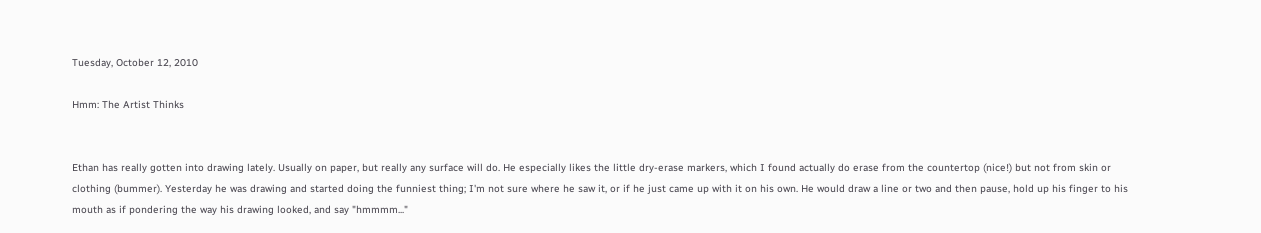Tuesday, October 12, 2010

Hmm: The Artist Thinks


Ethan has really gotten into drawing lately. Usually on paper, but really any surface will do. He especially likes the little dry-erase markers, which I found actually do erase from the countertop (nice!) but not from skin or clothing (bummer). Yesterday he was drawing and started doing the funniest thing; I'm not sure where he saw it, or if he just came up with it on his own. He would draw a line or two and then pause, hold up his finger to his mouth as if pondering the way his drawing looked, and say "hmmmm..."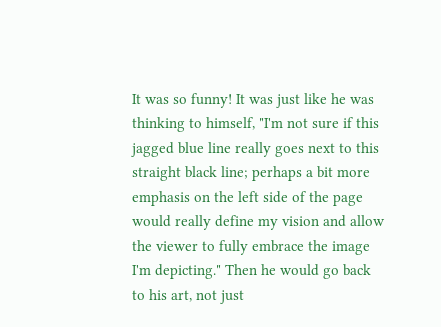It was so funny! It was just like he was thinking to himself, "I'm not sure if this jagged blue line really goes next to this straight black line; perhaps a bit more emphasis on the left side of the page would really define my vision and allow the viewer to fully embrace the image I'm depicting." Then he would go back to his art, not just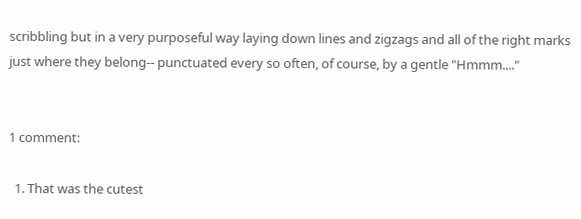scribbling but in a very purposeful way laying down lines and zigzags and all of the right marks just where they belong-- punctuated every so often, of course, by a gentle "Hmmm...."


1 comment:

  1. That was the cutest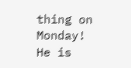thing on Monday! He is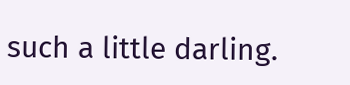such a little darling.